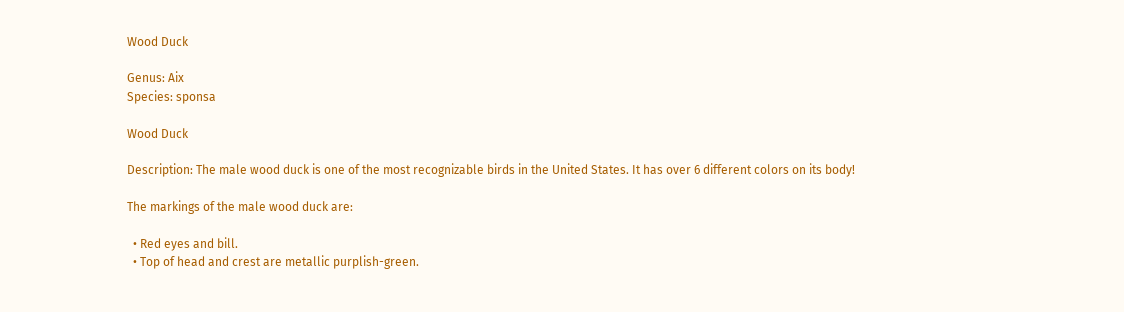Wood Duck

Genus: Aix
Species: sponsa

Wood Duck

Description: The male wood duck is one of the most recognizable birds in the United States. It has over 6 different colors on its body!

The markings of the male wood duck are:

  • Red eyes and bill.
  • Top of head and crest are metallic purplish-green.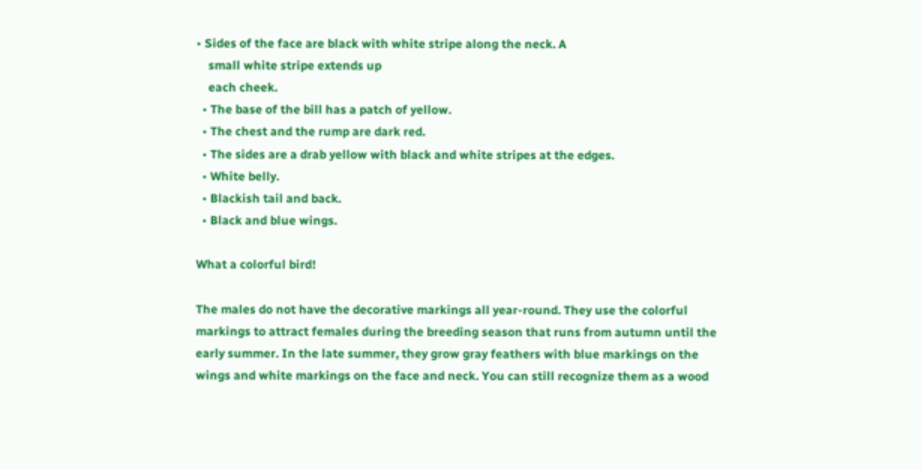• Sides of the face are black with white stripe along the neck. A
    small white stripe extends up
    each cheek.
  • The base of the bill has a patch of yellow.
  • The chest and the rump are dark red.
  • The sides are a drab yellow with black and white stripes at the edges.
  • White belly.
  • Blackish tail and back.
  • Black and blue wings.

What a colorful bird!

The males do not have the decorative markings all year-round. They use the colorful markings to attract females during the breeding season that runs from autumn until the early summer. In the late summer, they grow gray feathers with blue markings on the wings and white markings on the face and neck. You can still recognize them as a wood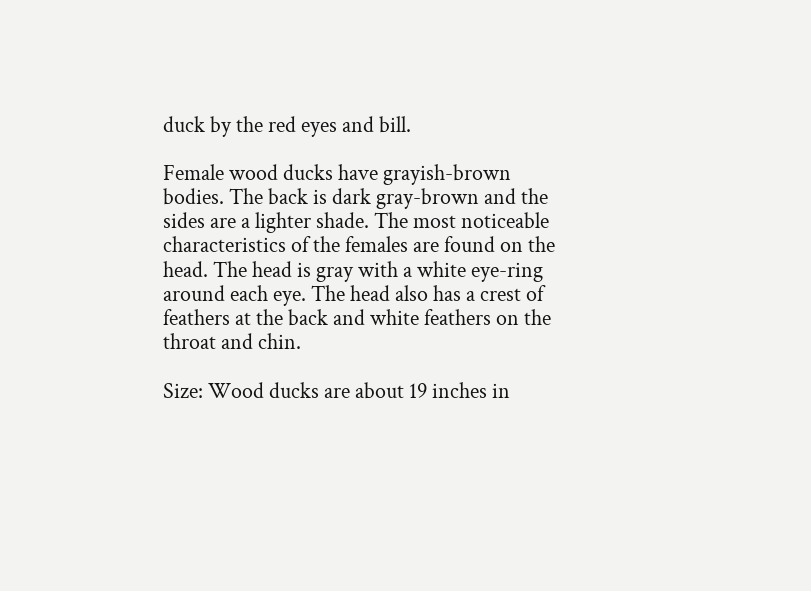duck by the red eyes and bill.

Female wood ducks have grayish-brown bodies. The back is dark gray-brown and the sides are a lighter shade. The most noticeable characteristics of the females are found on the head. The head is gray with a white eye-ring around each eye. The head also has a crest of feathers at the back and white feathers on the throat and chin.

Size: Wood ducks are about 19 inches in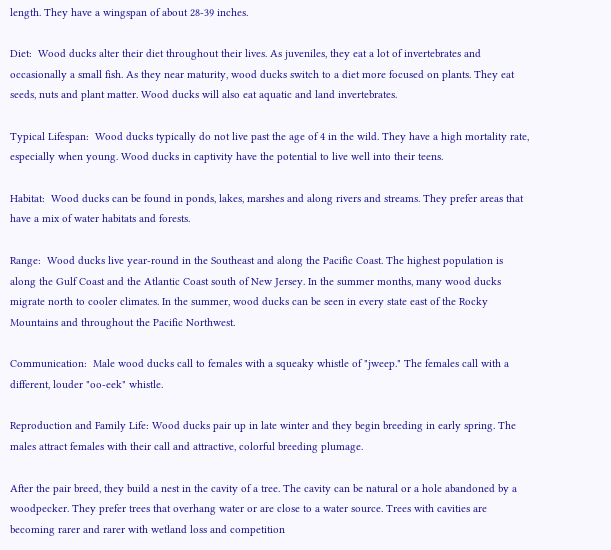length. They have a wingspan of about 28-39 inches.

Diet:  Wood ducks alter their diet throughout their lives. As juveniles, they eat a lot of invertebrates and occasionally a small fish. As they near maturity, wood ducks switch to a diet more focused on plants. They eat seeds, nuts and plant matter. Wood ducks will also eat aquatic and land invertebrates.

Typical Lifespan:  Wood ducks typically do not live past the age of 4 in the wild. They have a high mortality rate, especially when young. Wood ducks in captivity have the potential to live well into their teens.

Habitat:  Wood ducks can be found in ponds, lakes, marshes and along rivers and streams. They prefer areas that have a mix of water habitats and forests.

Range:  Wood ducks live year-round in the Southeast and along the Pacific Coast. The highest population is along the Gulf Coast and the Atlantic Coast south of New Jersey. In the summer months, many wood ducks migrate north to cooler climates. In the summer, wood ducks can be seen in every state east of the Rocky Mountains and throughout the Pacific Northwest.

Communication:  Male wood ducks call to females with a squeaky whistle of "jweep." The females call with a different, louder "oo-eek" whistle.

Reproduction and Family Life: Wood ducks pair up in late winter and they begin breeding in early spring. The males attract females with their call and attractive, colorful breeding plumage.

After the pair breed, they build a nest in the cavity of a tree. The cavity can be natural or a hole abandoned by a woodpecker. They prefer trees that overhang water or are close to a water source. Trees with cavities are becoming rarer and rarer with wetland loss and competition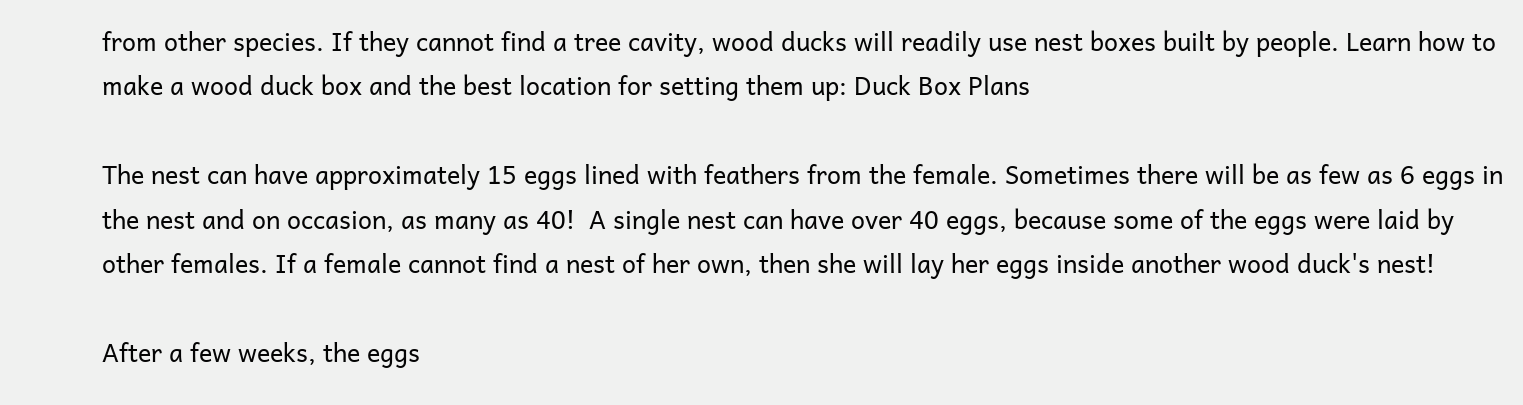from other species. If they cannot find a tree cavity, wood ducks will readily use nest boxes built by people. Learn how to make a wood duck box and the best location for setting them up: Duck Box Plans

The nest can have approximately 15 eggs lined with feathers from the female. Sometimes there will be as few as 6 eggs in the nest and on occasion, as many as 40!  A single nest can have over 40 eggs, because some of the eggs were laid by other females. If a female cannot find a nest of her own, then she will lay her eggs inside another wood duck's nest!

After a few weeks, the eggs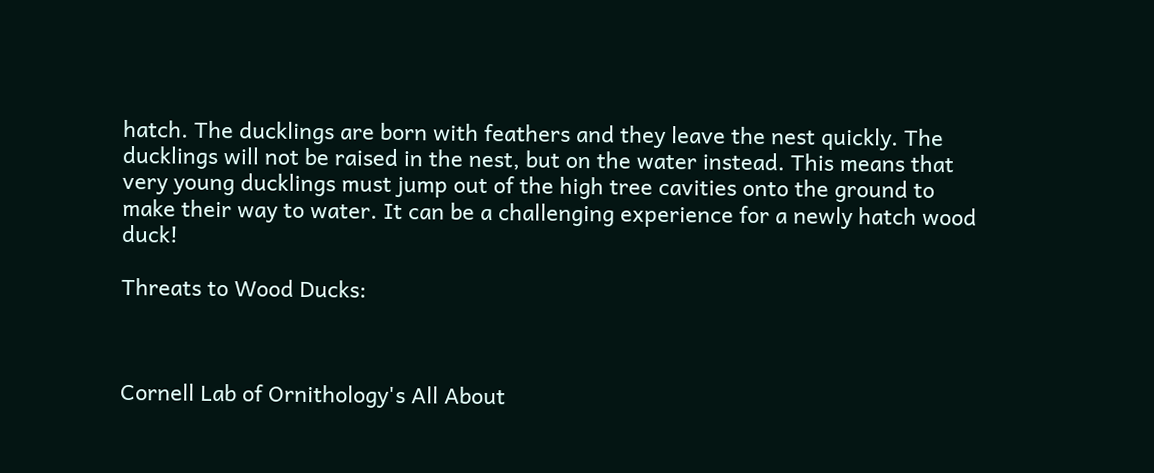hatch. The ducklings are born with feathers and they leave the nest quickly. The ducklings will not be raised in the nest, but on the water instead. This means that very young ducklings must jump out of the high tree cavities onto the ground to make their way to water. It can be a challenging experience for a newly hatch wood duck!

Threats to Wood Ducks:



Cornell Lab of Ornithology's All About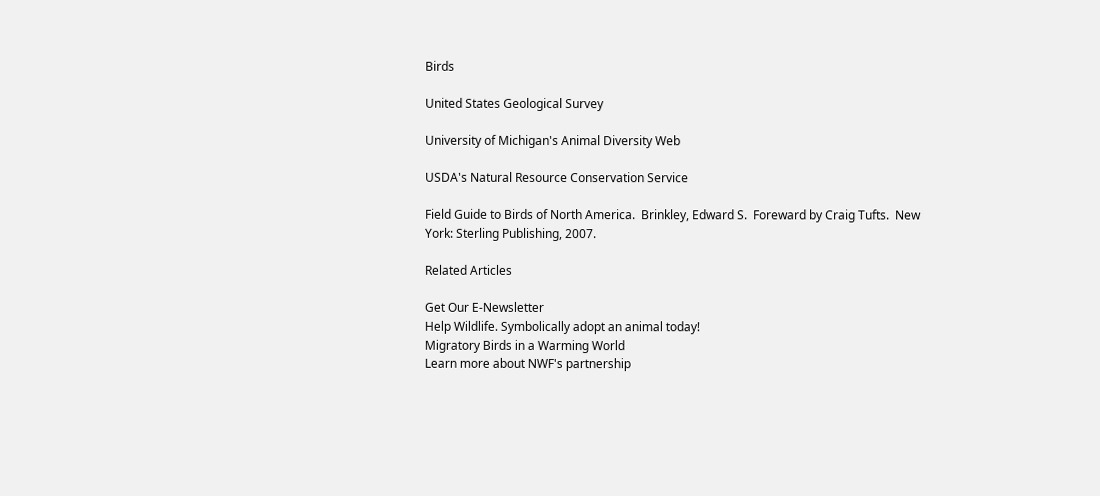Birds

United States Geological Survey

University of Michigan's Animal Diversity Web

USDA's Natural Resource Conservation Service

Field Guide to Birds of North America.  Brinkley, Edward S.  Foreward by Craig Tufts.  New York: Sterling Publishing, 2007.

Related Articles

Get Our E-Newsletter
Help Wildlife. Symbolically adopt an animal today!
Migratory Birds in a Warming World
Learn more about NWF's partnership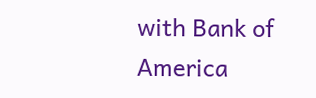with Bank of America